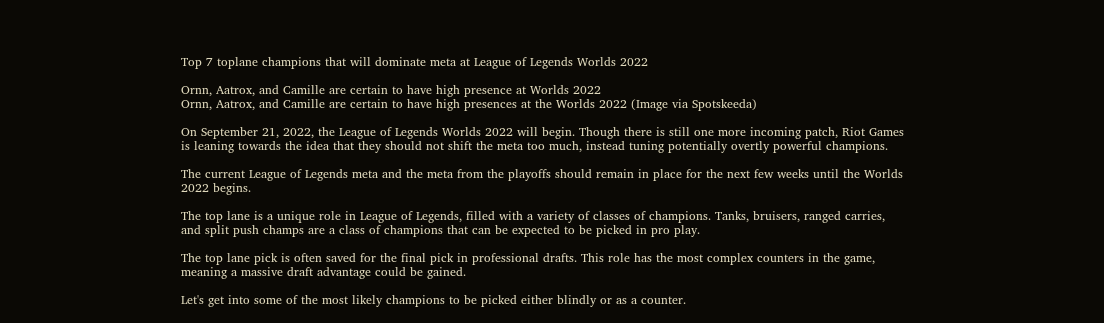Top 7 toplane champions that will dominate meta at League of Legends Worlds 2022

Ornn, Aatrox, and Camille are certain to have high presence at Worlds 2022
Ornn, Aatrox, and Camille are certain to have high presences at the Worlds 2022 (Image via Spotskeeda)

On September 21, 2022, the League of Legends Worlds 2022 will begin. Though there is still one more incoming patch, Riot Games is leaning towards the idea that they should not shift the meta too much, instead tuning potentially overtly powerful champions.

The current League of Legends meta and the meta from the playoffs should remain in place for the next few weeks until the Worlds 2022 begins.

The top lane is a unique role in League of Legends, filled with a variety of classes of champions. Tanks, bruisers, ranged carries, and split push champs are a class of champions that can be expected to be picked in pro play.

The top lane pick is often saved for the final pick in professional drafts. This role has the most complex counters in the game, meaning a massive draft advantage could be gained.

Let's get into some of the most likely champions to be picked either blindly or as a counter.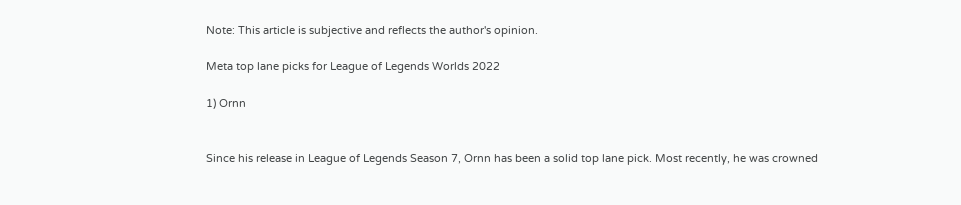Note: This article is subjective and reflects the author's opinion.

Meta top lane picks for League of Legends Worlds 2022

1) Ornn


Since his release in League of Legends Season 7, Ornn has been a solid top lane pick. Most recently, he was crowned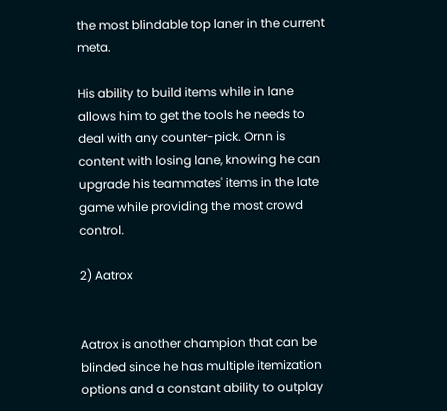the most blindable top laner in the current meta.

His ability to build items while in lane allows him to get the tools he needs to deal with any counter-pick. Ornn is content with losing lane, knowing he can upgrade his teammates' items in the late game while providing the most crowd control.

2) Aatrox


Aatrox is another champion that can be blinded since he has multiple itemization options and a constant ability to outplay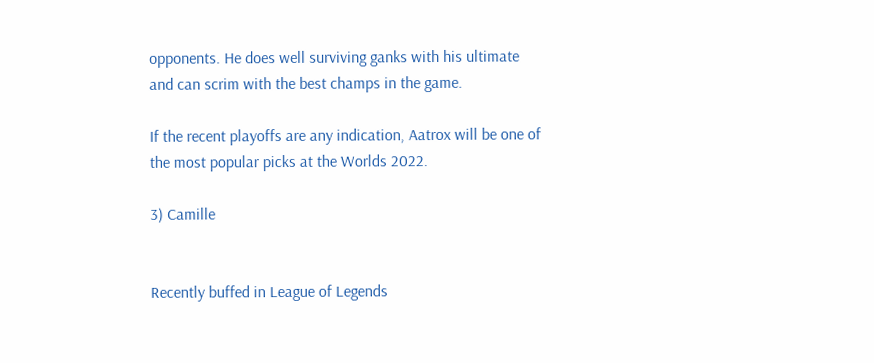opponents. He does well surviving ganks with his ultimate and can scrim with the best champs in the game.

If the recent playoffs are any indication, Aatrox will be one of the most popular picks at the Worlds 2022.

3) Camille


Recently buffed in League of Legends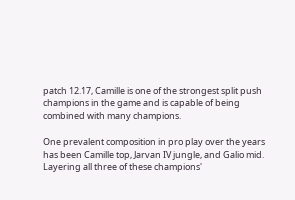patch 12.17, Camille is one of the strongest split push champions in the game and is capable of being combined with many champions.

One prevalent composition in pro play over the years has been Camille top, Jarvan IV jungle, and Galio mid. Layering all three of these champions'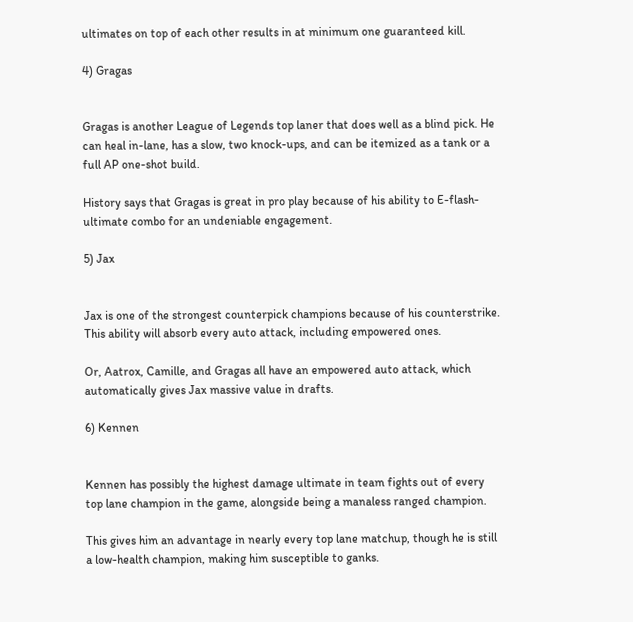ultimates on top of each other results in at minimum one guaranteed kill.

4) Gragas


Gragas is another League of Legends top laner that does well as a blind pick. He can heal in-lane, has a slow, two knock-ups, and can be itemized as a tank or a full AP one-shot build.

History says that Gragas is great in pro play because of his ability to E-flash-ultimate combo for an undeniable engagement.

5) Jax


Jax is one of the strongest counterpick champions because of his counterstrike. This ability will absorb every auto attack, including empowered ones.

Or, Aatrox, Camille, and Gragas all have an empowered auto attack, which automatically gives Jax massive value in drafts.

6) Kennen


Kennen has possibly the highest damage ultimate in team fights out of every top lane champion in the game, alongside being a manaless ranged champion.

This gives him an advantage in nearly every top lane matchup, though he is still a low-health champion, making him susceptible to ganks.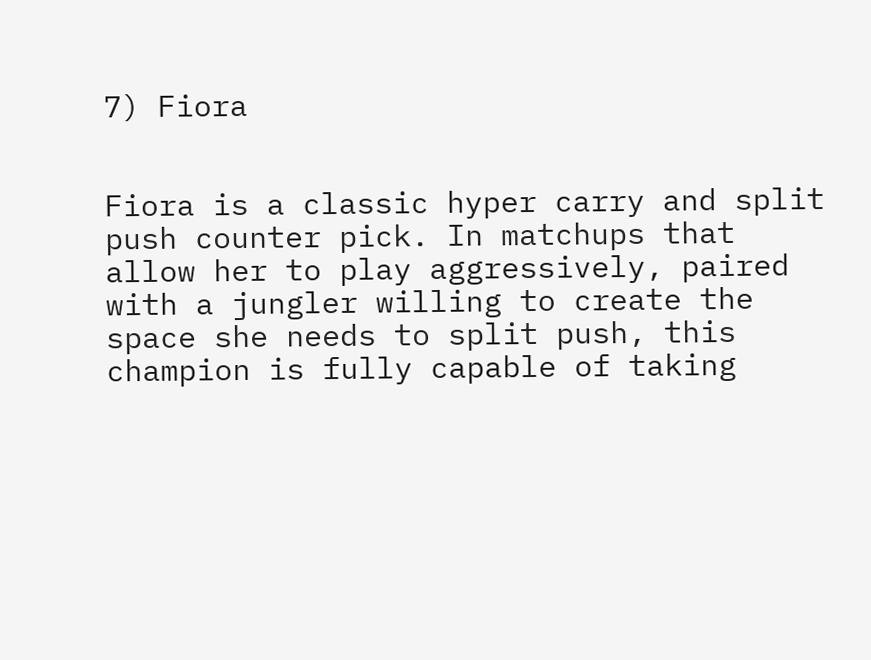7) Fiora


Fiora is a classic hyper carry and split push counter pick. In matchups that allow her to play aggressively, paired with a jungler willing to create the space she needs to split push, this champion is fully capable of taking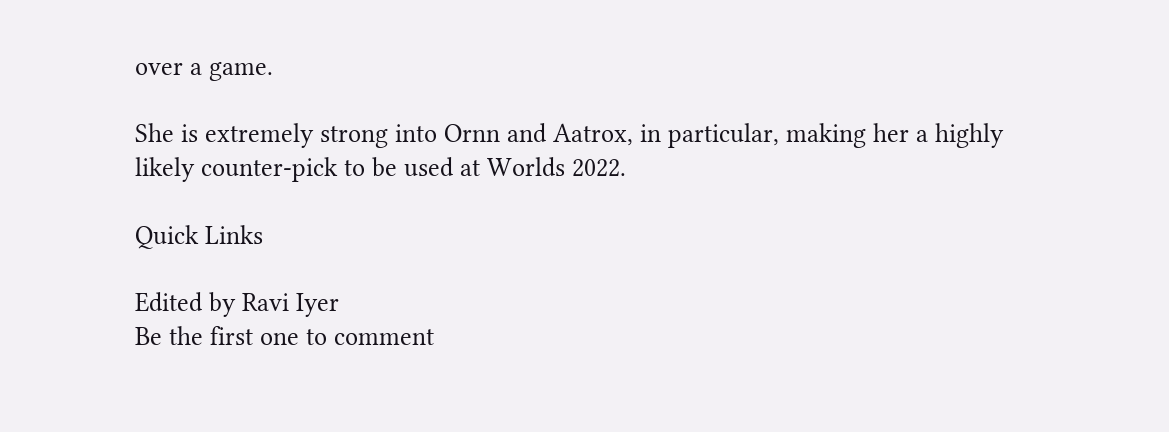over a game.

She is extremely strong into Ornn and Aatrox, in particular, making her a highly likely counter-pick to be used at Worlds 2022.

Quick Links

Edited by Ravi Iyer
Be the first one to comment